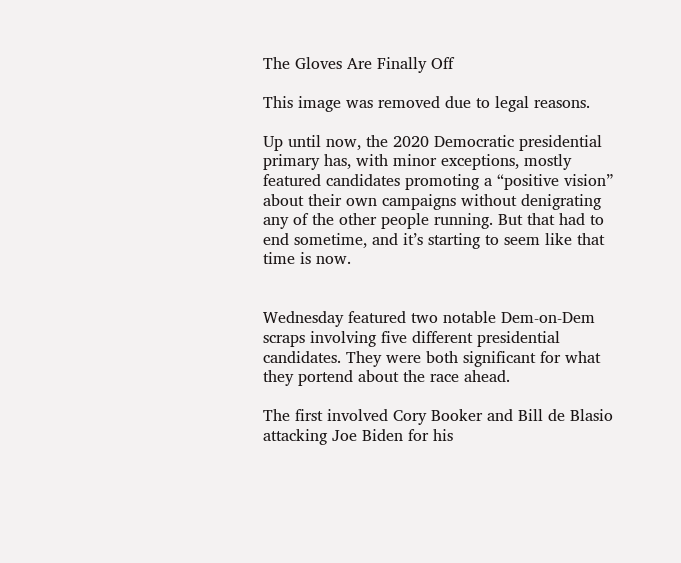The Gloves Are Finally Off

This image was removed due to legal reasons.

Up until now, the 2020 Democratic presidential primary has, with minor exceptions, mostly featured candidates promoting a “positive vision” about their own campaigns without denigrating any of the other people running. But that had to end sometime, and it’s starting to seem like that time is now.


Wednesday featured two notable Dem-on-Dem scraps involving five different presidential candidates. They were both significant for what they portend about the race ahead.

The first involved Cory Booker and Bill de Blasio attacking Joe Biden for his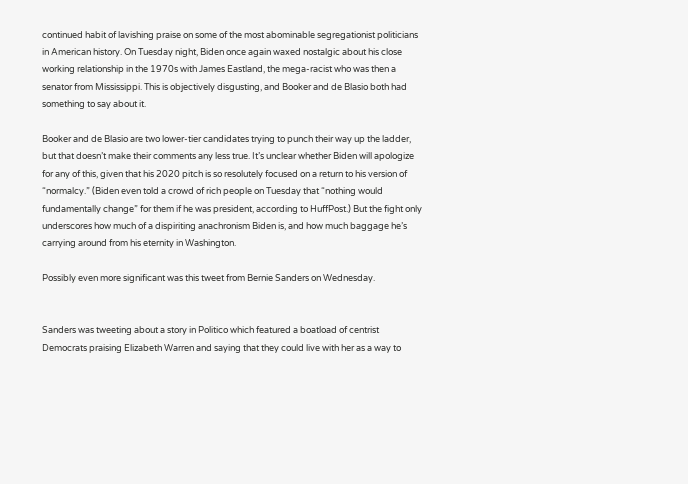continued habit of lavishing praise on some of the most abominable segregationist politicians in American history. On Tuesday night, Biden once again waxed nostalgic about his close working relationship in the 1970s with James Eastland, the mega-racist who was then a senator from Mississippi. This is objectively disgusting, and Booker and de Blasio both had something to say about it.

Booker and de Blasio are two lower-tier candidates trying to punch their way up the ladder, but that doesn’t make their comments any less true. It’s unclear whether Biden will apologize for any of this, given that his 2020 pitch is so resolutely focused on a return to his version of “normalcy.” (Biden even told a crowd of rich people on Tuesday that “nothing would fundamentally change” for them if he was president, according to HuffPost.) But the fight only underscores how much of a dispiriting anachronism Biden is, and how much baggage he’s carrying around from his eternity in Washington.

Possibly even more significant was this tweet from Bernie Sanders on Wednesday.


Sanders was tweeting about a story in Politico which featured a boatload of centrist Democrats praising Elizabeth Warren and saying that they could live with her as a way to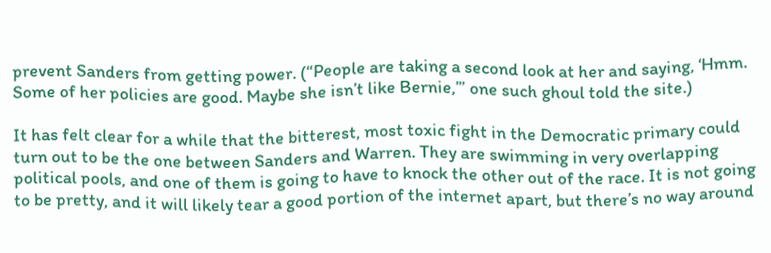prevent Sanders from getting power. (“People are taking a second look at her and saying, ‘Hmm. Some of her policies are good. Maybe she isn’t like Bernie,’” one such ghoul told the site.)

It has felt clear for a while that the bitterest, most toxic fight in the Democratic primary could turn out to be the one between Sanders and Warren. They are swimming in very overlapping political pools, and one of them is going to have to knock the other out of the race. It is not going to be pretty, and it will likely tear a good portion of the internet apart, but there’s no way around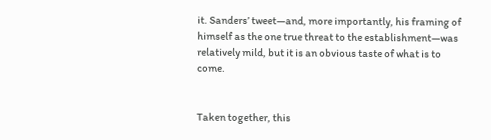it. Sanders’ tweet—and, more importantly, his framing of himself as the one true threat to the establishment—was relatively mild, but it is an obvious taste of what is to come.


Taken together, this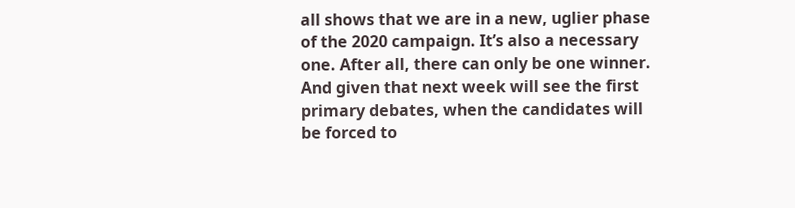all shows that we are in a new, uglier phase of the 2020 campaign. It’s also a necessary one. After all, there can only be one winner. And given that next week will see the first primary debates, when the candidates will be forced to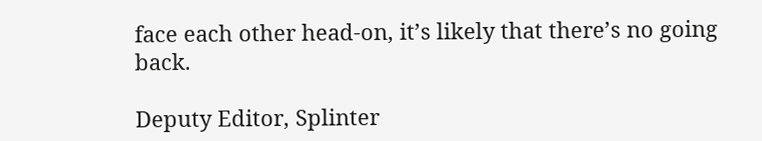face each other head-on, it’s likely that there’s no going back.

Deputy Editor, Splinter